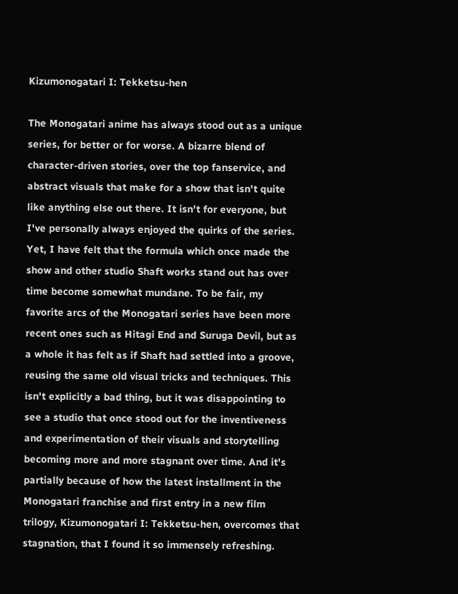Kizumonogatari I: Tekketsu-hen

The Monogatari anime has always stood out as a unique series, for better or for worse. A bizarre blend of character-driven stories, over the top fanservice, and abstract visuals that make for a show that isn't quite like anything else out there. It isn't for everyone, but I've personally always enjoyed the quirks of the series. Yet, I have felt that the formula which once made the show and other studio Shaft works stand out has over time become somewhat mundane. To be fair, my favorite arcs of the Monogatari series have been more recent ones such as Hitagi End and Suruga Devil, but as a whole it has felt as if Shaft had settled into a groove, reusing the same old visual tricks and techniques. This isn't explicitly a bad thing, but it was disappointing to see a studio that once stood out for the inventiveness and experimentation of their visuals and storytelling becoming more and more stagnant over time. And it's partially because of how the latest installment in the Monogatari franchise and first entry in a new film trilogy, Kizumonogatari I: Tekketsu-hen, overcomes that stagnation, that I found it so immensely refreshing.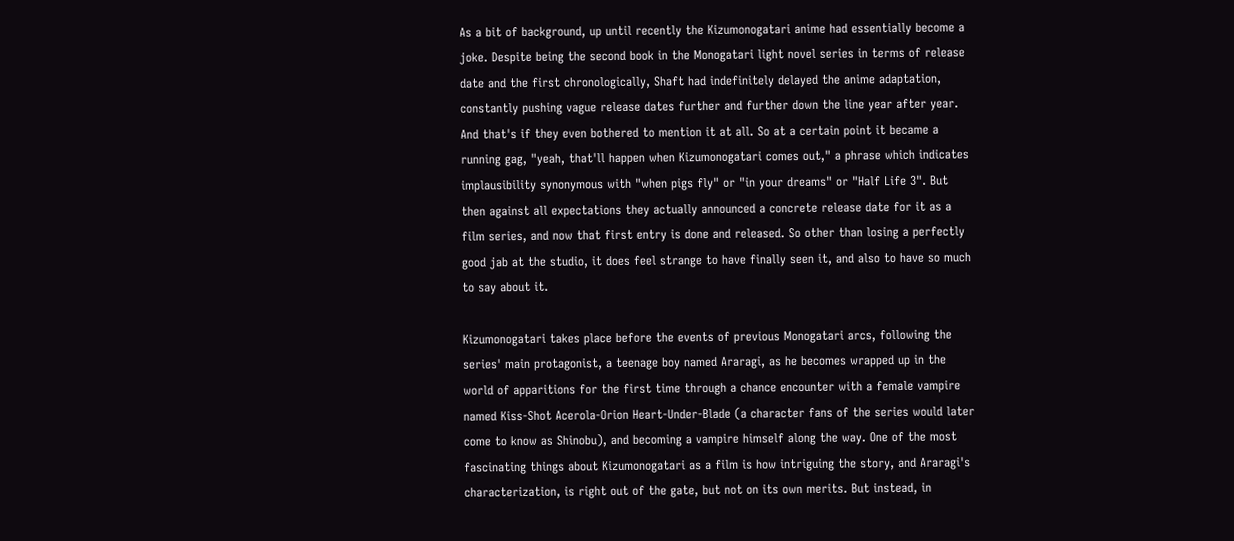As a bit of background, up until recently the Kizumonogatari anime had essentially become a joke. Despite being the second book in the Monogatari light novel series in terms of release date and the first chronologically, Shaft had indefinitely delayed the anime adaptation, constantly pushing vague release dates further and further down the line year after year. And that's if they even bothered to mention it at all. So at a certain point it became a running gag, "yeah, that'll happen when Kizumonogatari comes out," a phrase which indicates implausibility synonymous with "when pigs fly" or "in your dreams" or "Half Life 3". But then against all expectations they actually announced a concrete release date for it as a film series, and now that first entry is done and released. So other than losing a perfectly good jab at the studio, it does feel strange to have finally seen it, and also to have so much to say about it.

Kizumonogatari takes place before the events of previous Monogatari arcs, following the series' main protagonist, a teenage boy named Araragi, as he becomes wrapped up in the world of apparitions for the first time through a chance encounter with a female vampire named Kiss-Shot Acerola-Orion Heart-Under-Blade (a character fans of the series would later come to know as Shinobu), and becoming a vampire himself along the way. One of the most fascinating things about Kizumonogatari as a film is how intriguing the story, and Araragi's characterization, is right out of the gate, but not on its own merits. But instead, in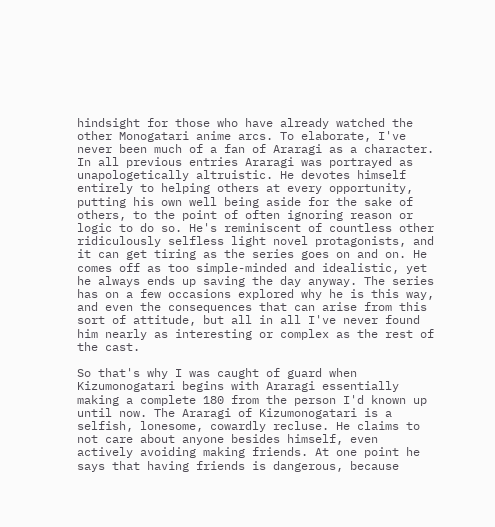hindsight for those who have already watched the other Monogatari anime arcs. To elaborate, I've never been much of a fan of Araragi as a character. In all previous entries Araragi was portrayed as unapologetically altruistic. He devotes himself entirely to helping others at every opportunity, putting his own well being aside for the sake of others, to the point of often ignoring reason or logic to do so. He's reminiscent of countless other ridiculously selfless light novel protagonists, and it can get tiring as the series goes on and on. He comes off as too simple-minded and idealistic, yet he always ends up saving the day anyway. The series has on a few occasions explored why he is this way, and even the consequences that can arise from this sort of attitude, but all in all I've never found him nearly as interesting or complex as the rest of the cast.

So that's why I was caught of guard when Kizumonogatari begins with Araragi essentially making a complete 180 from the person I'd known up until now. The Araragi of Kizumonogatari is a selfish, lonesome, cowardly recluse. He claims to not care about anyone besides himself, even actively avoiding making friends. At one point he says that having friends is dangerous, because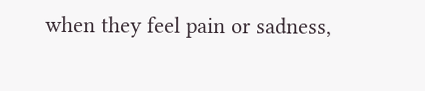when they feel pain or sadness,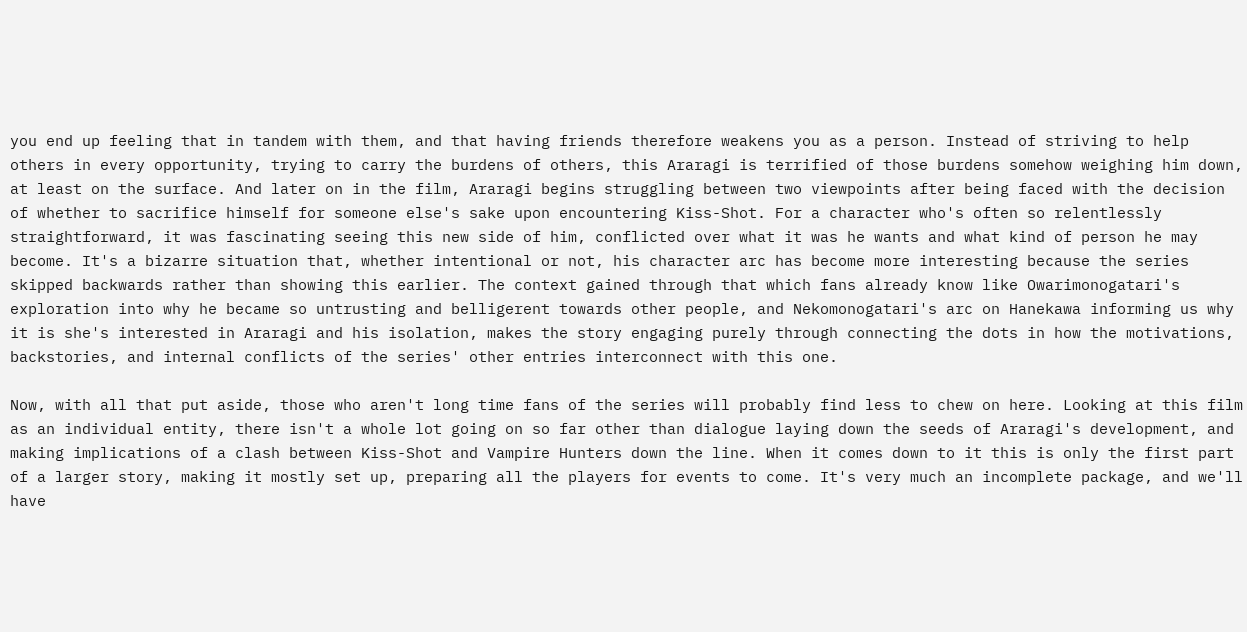you end up feeling that in tandem with them, and that having friends therefore weakens you as a person. Instead of striving to help others in every opportunity, trying to carry the burdens of others, this Araragi is terrified of those burdens somehow weighing him down, at least on the surface. And later on in the film, Araragi begins struggling between two viewpoints after being faced with the decision of whether to sacrifice himself for someone else's sake upon encountering Kiss-Shot. For a character who's often so relentlessly straightforward, it was fascinating seeing this new side of him, conflicted over what it was he wants and what kind of person he may become. It's a bizarre situation that, whether intentional or not, his character arc has become more interesting because the series skipped backwards rather than showing this earlier. The context gained through that which fans already know like Owarimonogatari's exploration into why he became so untrusting and belligerent towards other people, and Nekomonogatari's arc on Hanekawa informing us why it is she's interested in Araragi and his isolation, makes the story engaging purely through connecting the dots in how the motivations, backstories, and internal conflicts of the series' other entries interconnect with this one.

Now, with all that put aside, those who aren't long time fans of the series will probably find less to chew on here. Looking at this film as an individual entity, there isn't a whole lot going on so far other than dialogue laying down the seeds of Araragi's development, and making implications of a clash between Kiss-Shot and Vampire Hunters down the line. When it comes down to it this is only the first part of a larger story, making it mostly set up, preparing all the players for events to come. It's very much an incomplete package, and we'll have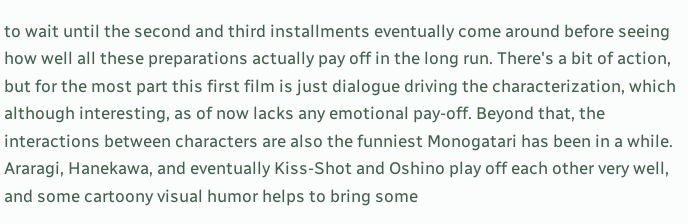to wait until the second and third installments eventually come around before seeing how well all these preparations actually pay off in the long run. There's a bit of action, but for the most part this first film is just dialogue driving the characterization, which although interesting, as of now lacks any emotional pay-off. Beyond that, the interactions between characters are also the funniest Monogatari has been in a while. Araragi, Hanekawa, and eventually Kiss-Shot and Oshino play off each other very well, and some cartoony visual humor helps to bring some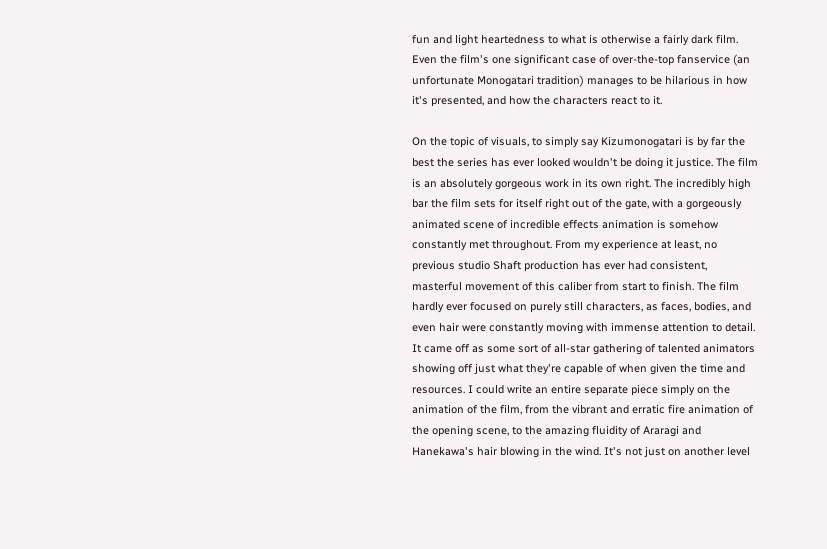fun and light heartedness to what is otherwise a fairly dark film. Even the film's one significant case of over-the-top fanservice (an unfortunate Monogatari tradition) manages to be hilarious in how it's presented, and how the characters react to it.

On the topic of visuals, to simply say Kizumonogatari is by far the best the series has ever looked wouldn't be doing it justice. The film is an absolutely gorgeous work in its own right. The incredibly high bar the film sets for itself right out of the gate, with a gorgeously animated scene of incredible effects animation is somehow constantly met throughout. From my experience at least, no previous studio Shaft production has ever had consistent, masterful movement of this caliber from start to finish. The film hardly ever focused on purely still characters, as faces, bodies, and even hair were constantly moving with immense attention to detail. It came off as some sort of all-star gathering of talented animators showing off just what they're capable of when given the time and resources. I could write an entire separate piece simply on the animation of the film, from the vibrant and erratic fire animation of the opening scene, to the amazing fluidity of Araragi and Hanekawa's hair blowing in the wind. It's not just on another level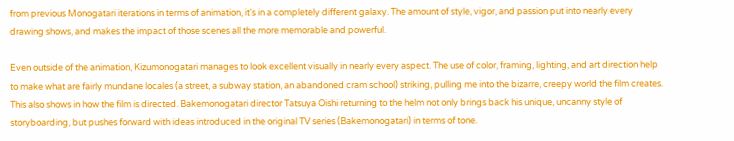from previous Monogatari iterations in terms of animation, it's in a completely different galaxy. The amount of style, vigor, and passion put into nearly every drawing shows, and makes the impact of those scenes all the more memorable and powerful.

Even outside of the animation, Kizumonogatari manages to look excellent visually in nearly every aspect. The use of color, framing, lighting, and art direction help to make what are fairly mundane locales (a street, a subway station, an abandoned cram school) striking, pulling me into the bizarre, creepy world the film creates. This also shows in how the film is directed. Bakemonogatari director Tatsuya Oishi returning to the helm not only brings back his unique, uncanny style of storyboarding, but pushes forward with ideas introduced in the original TV series (Bakemonogatari) in terms of tone.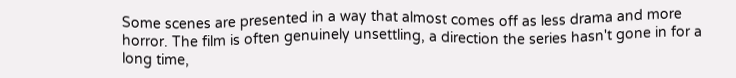Some scenes are presented in a way that almost comes off as less drama and more horror. The film is often genuinely unsettling, a direction the series hasn't gone in for a long time,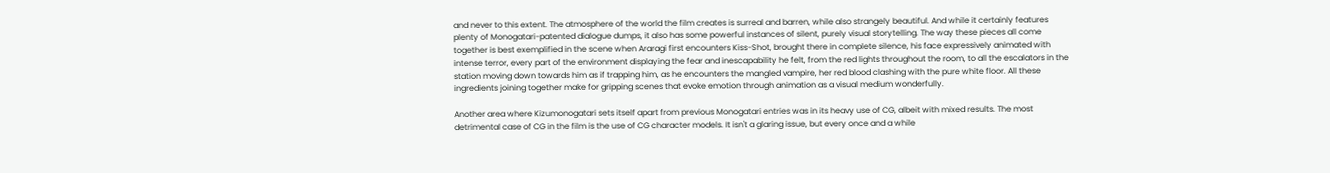and never to this extent. The atmosphere of the world the film creates is surreal and barren, while also strangely beautiful. And while it certainly features plenty of Monogatari-patented dialogue dumps, it also has some powerful instances of silent, purely visual storytelling. The way these pieces all come together is best exemplified in the scene when Araragi first encounters Kiss-Shot, brought there in complete silence, his face expressively animated with intense terror, every part of the environment displaying the fear and inescapability he felt, from the red lights throughout the room, to all the escalators in the station moving down towards him as if trapping him, as he encounters the mangled vampire, her red blood clashing with the pure white floor. All these ingredients joining together make for gripping scenes that evoke emotion through animation as a visual medium wonderfully.

Another area where Kizumonogatari sets itself apart from previous Monogatari entries was in its heavy use of CG, albeit with mixed results. The most detrimental case of CG in the film is the use of CG character models. It isn't a glaring issue, but every once and a while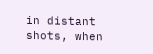in distant shots, when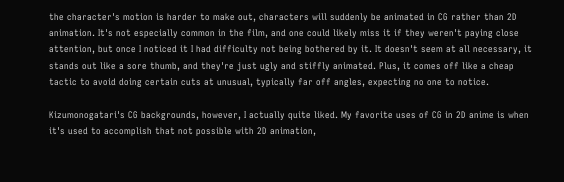the character's motion is harder to make out, characters will suddenly be animated in CG rather than 2D animation. It's not especially common in the film, and one could likely miss it if they weren't paying close attention, but once I noticed it I had difficulty not being bothered by it. It doesn't seem at all necessary, it stands out like a sore thumb, and they're just ugly and stiffly animated. Plus, it comes off like a cheap tactic to avoid doing certain cuts at unusual, typically far off angles, expecting no one to notice.

Kizumonogatari's CG backgrounds, however, I actually quite liked. My favorite uses of CG in 2D anime is when it's used to accomplish that not possible with 2D animation,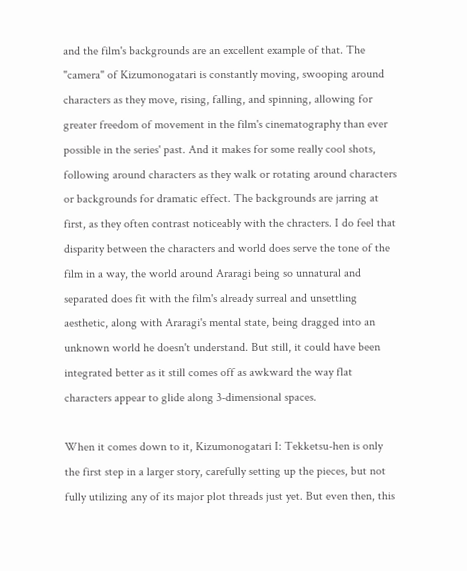and the film's backgrounds are an excellent example of that. The "camera" of Kizumonogatari is constantly moving, swooping around characters as they move, rising, falling, and spinning, allowing for greater freedom of movement in the film's cinematography than ever possible in the series' past. And it makes for some really cool shots, following around characters as they walk or rotating around characters or backgrounds for dramatic effect. The backgrounds are jarring at first, as they often contrast noticeably with the chracters. I do feel that disparity between the characters and world does serve the tone of the film in a way, the world around Araragi being so unnatural and separated does fit with the film's already surreal and unsettling aesthetic, along with Araragi's mental state, being dragged into an unknown world he doesn't understand. But still, it could have been integrated better as it still comes off as awkward the way flat characters appear to glide along 3-dimensional spaces.

When it comes down to it, Kizumonogatari I: Tekketsu-hen is only the first step in a larger story, carefully setting up the pieces, but not fully utilizing any of its major plot threads just yet. But even then, this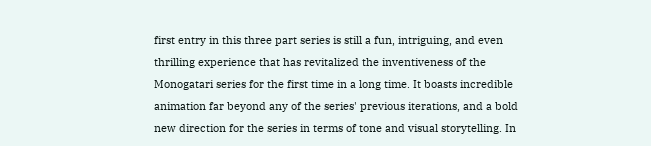first entry in this three part series is still a fun, intriguing, and even thrilling experience that has revitalized the inventiveness of the Monogatari series for the first time in a long time. It boasts incredible animation far beyond any of the series' previous iterations, and a bold new direction for the series in terms of tone and visual storytelling. In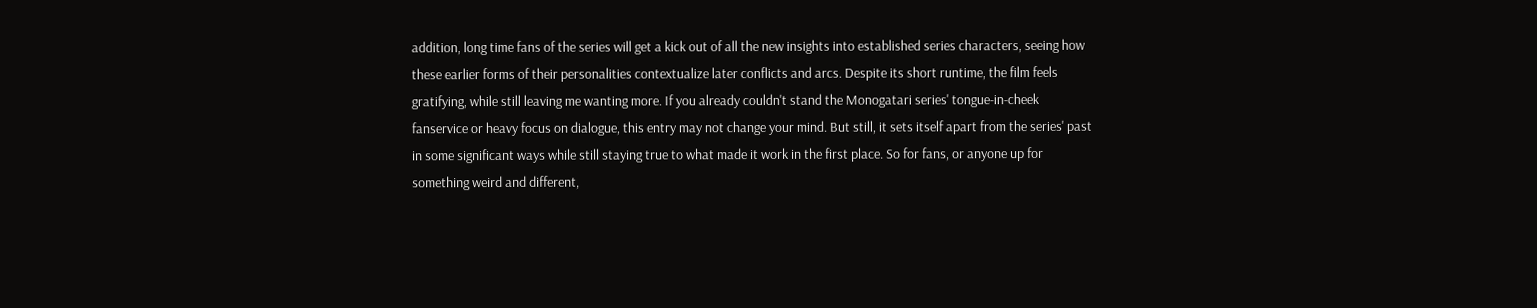addition, long time fans of the series will get a kick out of all the new insights into established series characters, seeing how these earlier forms of their personalities contextualize later conflicts and arcs. Despite its short runtime, the film feels gratifying, while still leaving me wanting more. If you already couldn't stand the Monogatari series' tongue-in-cheek fanservice or heavy focus on dialogue, this entry may not change your mind. But still, it sets itself apart from the series' past in some significant ways while still staying true to what made it work in the first place. So for fans, or anyone up for something weird and different,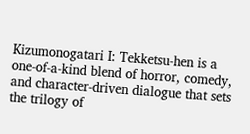Kizumonogatari I: Tekketsu-hen is a one-of-a-kind blend of horror, comedy, and character-driven dialogue that sets the trilogy of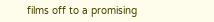films off to a promising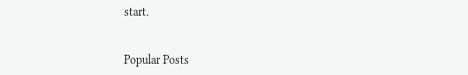start.


Popular Posts